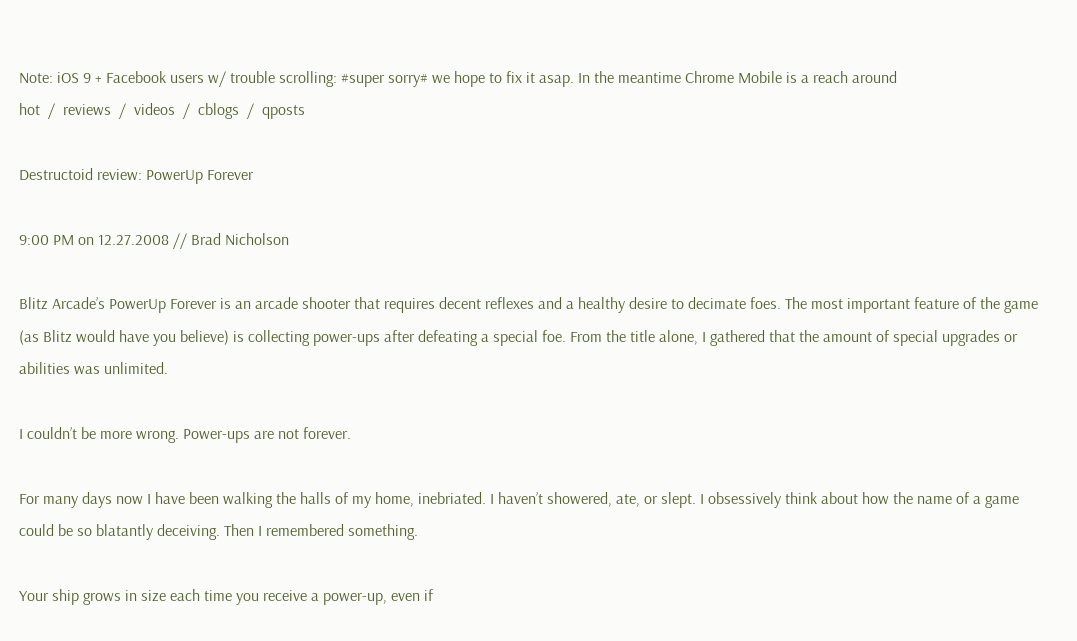Note: iOS 9 + Facebook users w/ trouble scrolling: #super sorry# we hope to fix it asap. In the meantime Chrome Mobile is a reach around
hot  /  reviews  /  videos  /  cblogs  /  qposts

Destructoid review: PowerUp Forever

9:00 PM on 12.27.2008 // Brad Nicholson

Blitz Arcade’s PowerUp Forever is an arcade shooter that requires decent reflexes and a healthy desire to decimate foes. The most important feature of the game (as Blitz would have you believe) is collecting power-ups after defeating a special foe. From the title alone, I gathered that the amount of special upgrades or abilities was unlimited.

I couldn’t be more wrong. Power-ups are not forever.

For many days now I have been walking the halls of my home, inebriated. I haven’t showered, ate, or slept. I obsessively think about how the name of a game could be so blatantly deceiving. Then I remembered something.

Your ship grows in size each time you receive a power-up, even if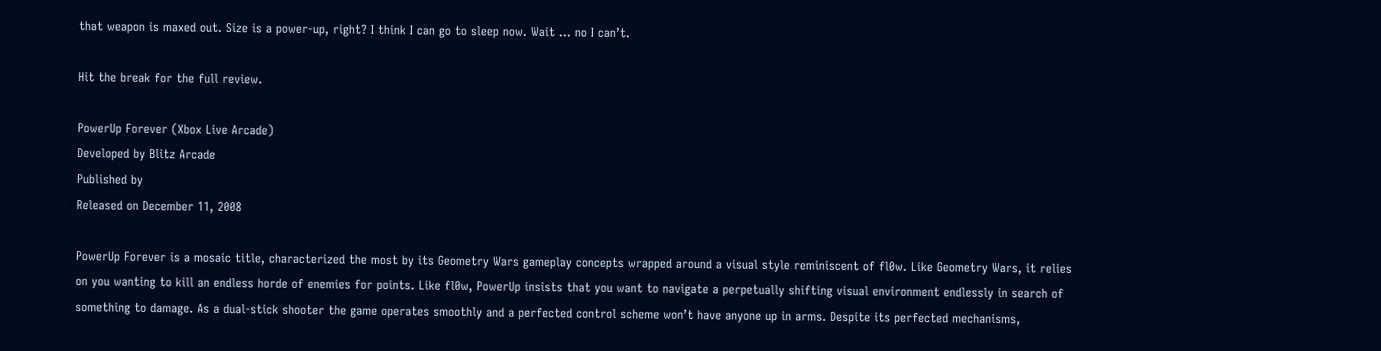that weapon is maxed out. Size is a power-up, right? I think I can go to sleep now. Wait ... no I can’t.

Hit the break for the full review.

PowerUp Forever (Xbox Live Arcade)
Developed by Blitz Arcade
Published by
Released on December 11, 2008

PowerUp Forever is a mosaic title, characterized the most by its Geometry Wars gameplay concepts wrapped around a visual style reminiscent of fl0w. Like Geometry Wars, it relies on you wanting to kill an endless horde of enemies for points. Like fl0w, PowerUp insists that you want to navigate a perpetually shifting visual environment endlessly in search of something to damage. As a dual-stick shooter the game operates smoothly and a perfected control scheme won’t have anyone up in arms. Despite its perfected mechanisms,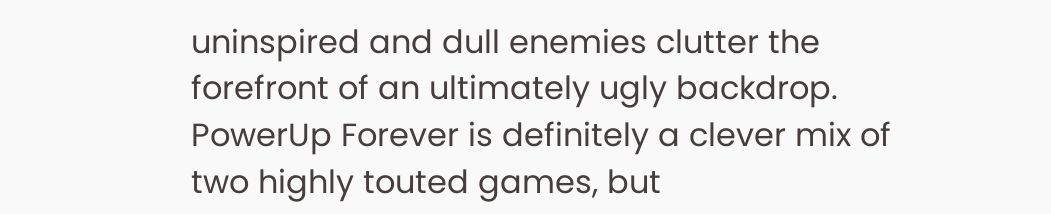uninspired and dull enemies clutter the forefront of an ultimately ugly backdrop. PowerUp Forever is definitely a clever mix of two highly touted games, but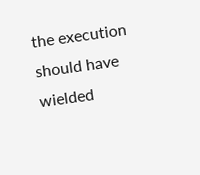the execution should have wielded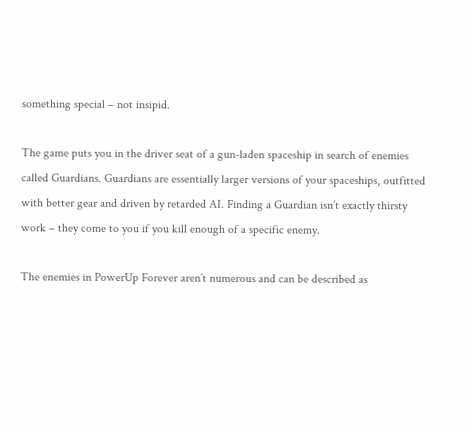something special – not insipid.

The game puts you in the driver seat of a gun-laden spaceship in search of enemies called Guardians. Guardians are essentially larger versions of your spaceships, outfitted with better gear and driven by retarded AI. Finding a Guardian isn’t exactly thirsty work – they come to you if you kill enough of a specific enemy.

The enemies in PowerUp Forever aren’t numerous and can be described as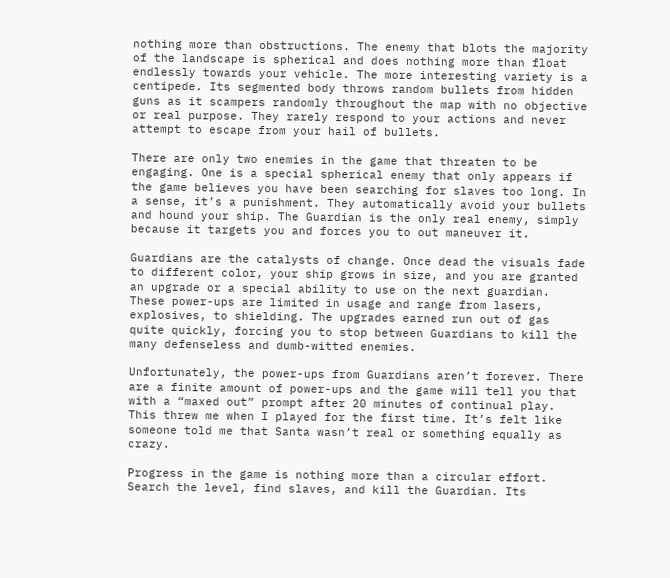nothing more than obstructions. The enemy that blots the majority of the landscape is spherical and does nothing more than float endlessly towards your vehicle. The more interesting variety is a centipede. Its segmented body throws random bullets from hidden guns as it scampers randomly throughout the map with no objective or real purpose. They rarely respond to your actions and never attempt to escape from your hail of bullets.

There are only two enemies in the game that threaten to be engaging. One is a special spherical enemy that only appears if the game believes you have been searching for slaves too long. In a sense, it’s a punishment. They automatically avoid your bullets and hound your ship. The Guardian is the only real enemy, simply because it targets you and forces you to out maneuver it.

Guardians are the catalysts of change. Once dead the visuals fade to different color, your ship grows in size, and you are granted an upgrade or a special ability to use on the next guardian. These power-ups are limited in usage and range from lasers, explosives, to shielding. The upgrades earned run out of gas quite quickly, forcing you to stop between Guardians to kill the many defenseless and dumb-witted enemies.

Unfortunately, the power-ups from Guardians aren’t forever. There are a finite amount of power-ups and the game will tell you that with a “maxed out” prompt after 20 minutes of continual play. This threw me when I played for the first time. It’s felt like someone told me that Santa wasn’t real or something equally as crazy.

Progress in the game is nothing more than a circular effort. Search the level, find slaves, and kill the Guardian. Its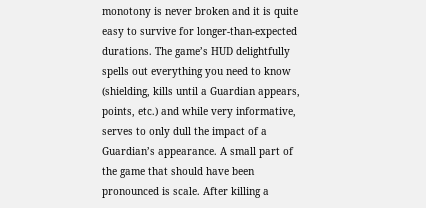monotony is never broken and it is quite easy to survive for longer-than-expected durations. The game’s HUD delightfully spells out everything you need to know (shielding, kills until a Guardian appears, points, etc.) and while very informative, serves to only dull the impact of a Guardian’s appearance. A small part of the game that should have been pronounced is scale. After killing a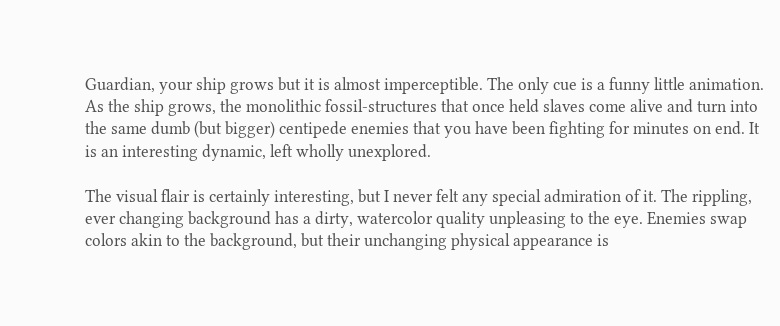Guardian, your ship grows but it is almost imperceptible. The only cue is a funny little animation. As the ship grows, the monolithic fossil-structures that once held slaves come alive and turn into the same dumb (but bigger) centipede enemies that you have been fighting for minutes on end. It is an interesting dynamic, left wholly unexplored.

The visual flair is certainly interesting, but I never felt any special admiration of it. The rippling, ever changing background has a dirty, watercolor quality unpleasing to the eye. Enemies swap colors akin to the background, but their unchanging physical appearance is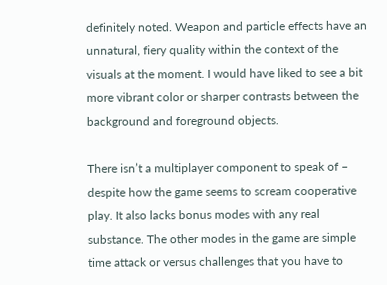definitely noted. Weapon and particle effects have an unnatural, fiery quality within the context of the visuals at the moment. I would have liked to see a bit more vibrant color or sharper contrasts between the background and foreground objects.

There isn’t a multiplayer component to speak of – despite how the game seems to scream cooperative play. It also lacks bonus modes with any real substance. The other modes in the game are simple time attack or versus challenges that you have to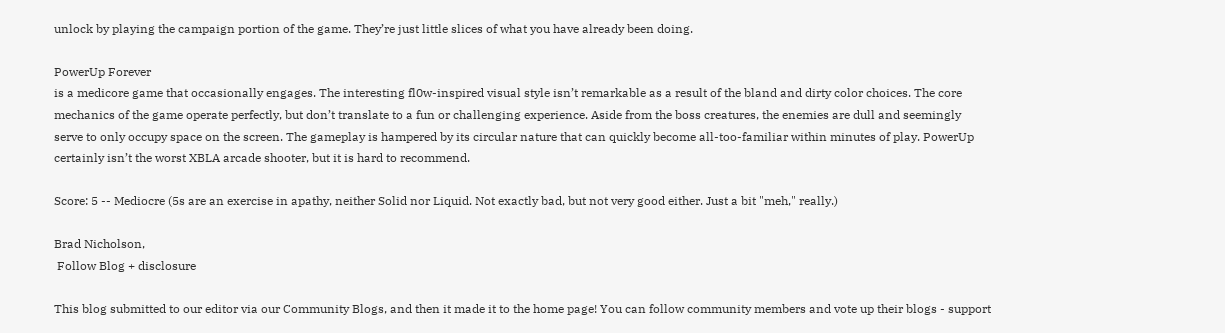unlock by playing the campaign portion of the game. They’re just little slices of what you have already been doing.

PowerUp Forever
is a medicore game that occasionally engages. The interesting fl0w-inspired visual style isn’t remarkable as a result of the bland and dirty color choices. The core mechanics of the game operate perfectly, but don’t translate to a fun or challenging experience. Aside from the boss creatures, the enemies are dull and seemingly serve to only occupy space on the screen. The gameplay is hampered by its circular nature that can quickly become all-too-familiar within minutes of play. PowerUp certainly isn’t the worst XBLA arcade shooter, but it is hard to recommend.

Score: 5 -- Mediocre (5s are an exercise in apathy, neither Solid nor Liquid. Not exactly bad, but not very good either. Just a bit "meh," really.)

Brad Nicholson,
 Follow Blog + disclosure

This blog submitted to our editor via our Community Blogs, and then it made it to the home page! You can follow community members and vote up their blogs - support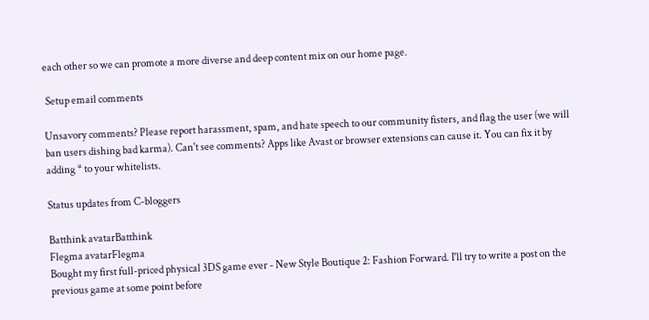each other so we can promote a more diverse and deep content mix on our home page.

 Setup email comments

Unsavory comments? Please report harassment, spam, and hate speech to our community fisters, and flag the user (we will ban users dishing bad karma). Can't see comments? Apps like Avast or browser extensions can cause it. You can fix it by adding * to your whitelists.

Status updates from C-bloggers

Batthink avatarBatthink
Flegma avatarFlegma
Bought my first full-priced physical 3DS game ever - New Style Boutique 2: Fashion Forward. I'll try to write a post on the previous game at some point before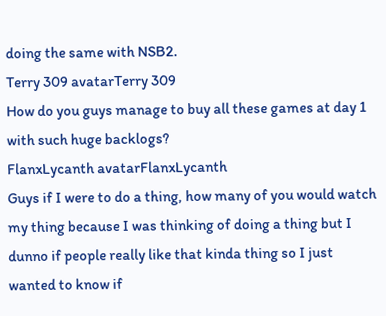doing the same with NSB2.
Terry 309 avatarTerry 309
How do you guys manage to buy all these games at day 1 with such huge backlogs?
FlanxLycanth avatarFlanxLycanth
Guys if I were to do a thing, how many of you would watch my thing because I was thinking of doing a thing but I dunno if people really like that kinda thing so I just wanted to know if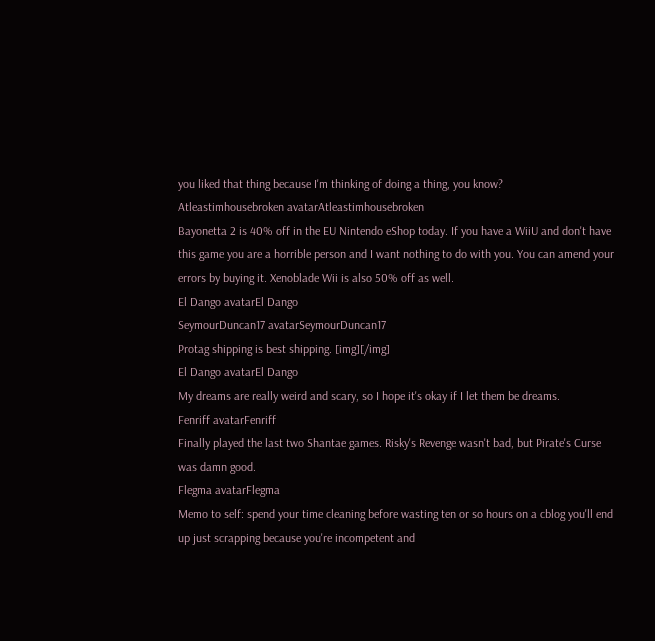you liked that thing because I'm thinking of doing a thing, you know?
Atleastimhousebroken avatarAtleastimhousebroken
Bayonetta 2 is 40% off in the EU Nintendo eShop today. If you have a WiiU and don't have this game you are a horrible person and I want nothing to do with you. You can amend your errors by buying it. Xenoblade Wii is also 50% off as well.
El Dango avatarEl Dango
SeymourDuncan17 avatarSeymourDuncan17
Protag shipping is best shipping. [img][/img]
El Dango avatarEl Dango
My dreams are really weird and scary, so I hope it's okay if I let them be dreams.
Fenriff avatarFenriff
Finally played the last two Shantae games. Risky's Revenge wasn't bad, but Pirate's Curse was damn good.
Flegma avatarFlegma
Memo to self: spend your time cleaning before wasting ten or so hours on a cblog you'll end up just scrapping because you're incompetent and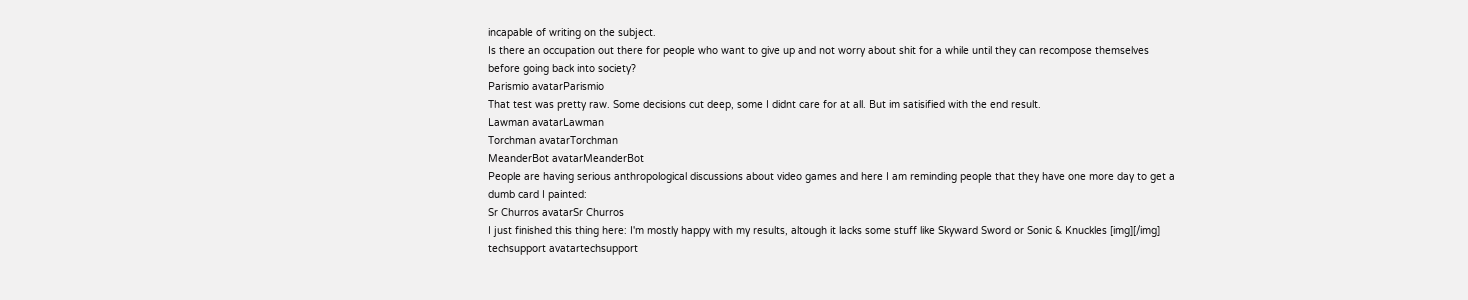incapable of writing on the subject.
Is there an occupation out there for people who want to give up and not worry about shit for a while until they can recompose themselves before going back into society?
Parismio avatarParismio
That test was pretty raw. Some decisions cut deep, some I didnt care for at all. But im satisified with the end result.
Lawman avatarLawman
Torchman avatarTorchman
MeanderBot avatarMeanderBot
People are having serious anthropological discussions about video games and here I am reminding people that they have one more day to get a dumb card I painted:
Sr Churros avatarSr Churros
I just finished this thing here: I'm mostly happy with my results, altough it lacks some stuff like Skyward Sword or Sonic & Knuckles [img][/img]
techsupport avatartechsupport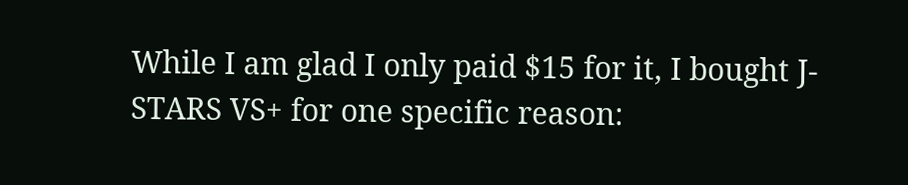While I am glad I only paid $15 for it, I bought J-STARS VS+ for one specific reason: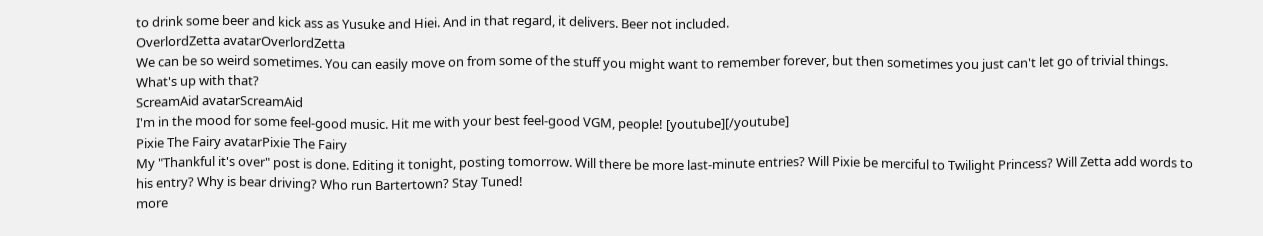to drink some beer and kick ass as Yusuke and Hiei. And in that regard, it delivers. Beer not included.
OverlordZetta avatarOverlordZetta
We can be so weird sometimes. You can easily move on from some of the stuff you might want to remember forever, but then sometimes you just can't let go of trivial things. What's up with that?
ScreamAid avatarScreamAid
I'm in the mood for some feel-good music. Hit me with your best feel-good VGM, people! [youtube][/youtube]
Pixie The Fairy avatarPixie The Fairy
My "Thankful it's over" post is done. Editing it tonight, posting tomorrow. Will there be more last-minute entries? Will Pixie be merciful to Twilight Princess? Will Zetta add words to his entry? Why is bear driving? Who run Bartertown? Stay Tuned!
more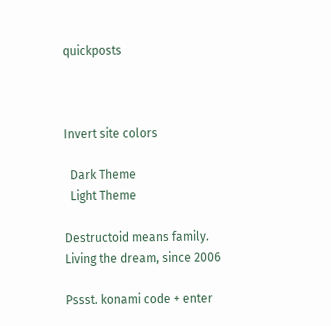quickposts



Invert site colors

  Dark Theme
  Light Theme

Destructoid means family.
Living the dream, since 2006

Pssst. konami code + enter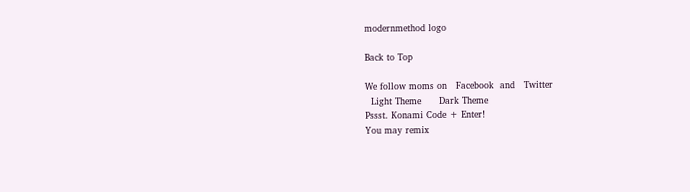modernmethod logo

Back to Top

We follow moms on   Facebook  and   Twitter
  Light Theme      Dark Theme
Pssst. Konami Code + Enter!
You may remix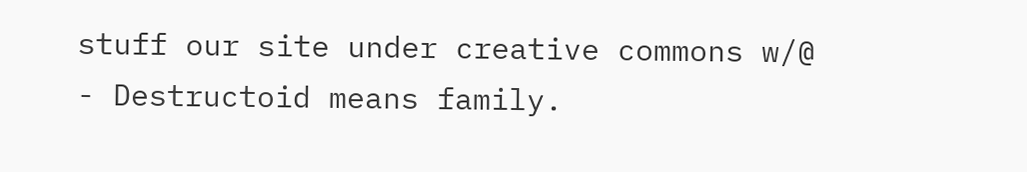stuff our site under creative commons w/@
- Destructoid means family.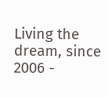Living the dream, since 2006 -